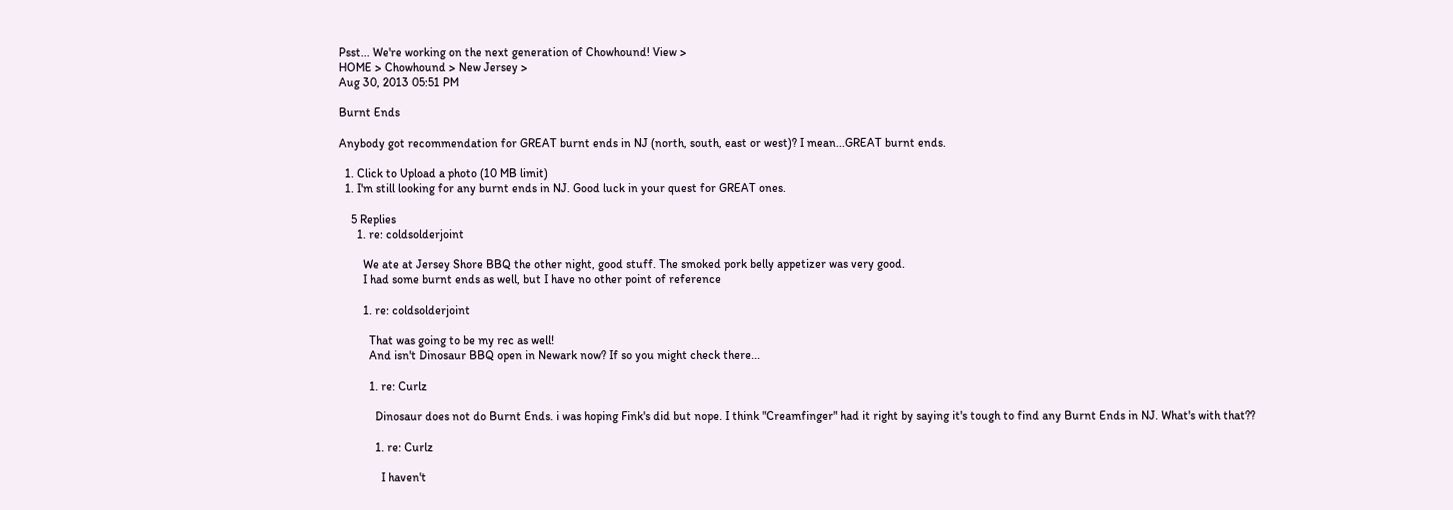Psst... We're working on the next generation of Chowhound! View >
HOME > Chowhound > New Jersey >
Aug 30, 2013 05:51 PM

Burnt Ends

Anybody got recommendation for GREAT burnt ends in NJ (north, south, east or west)? I mean...GREAT burnt ends.

  1. Click to Upload a photo (10 MB limit)
  1. I'm still looking for any burnt ends in NJ. Good luck in your quest for GREAT ones.

    5 Replies
      1. re: coldsolderjoint

        We ate at Jersey Shore BBQ the other night, good stuff. The smoked pork belly appetizer was very good.
        I had some burnt ends as well, but I have no other point of reference

        1. re: coldsolderjoint

          That was going to be my rec as well!
          And isn't Dinosaur BBQ open in Newark now? If so you might check there...

          1. re: Curlz

            Dinosaur does not do Burnt Ends. i was hoping Fink's did but nope. I think "Creamfinger" had it right by saying it's tough to find any Burnt Ends in NJ. What's with that??

            1. re: Curlz

              I haven't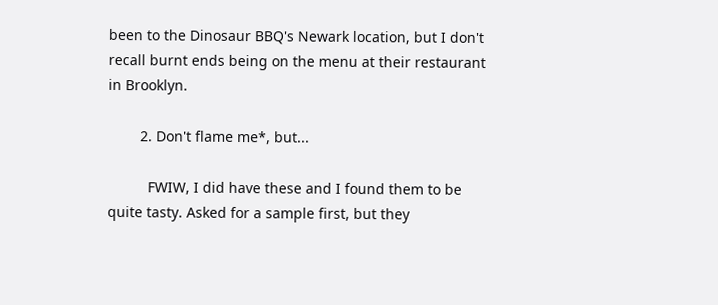been to the Dinosaur BBQ's Newark location, but I don't recall burnt ends being on the menu at their restaurant in Brooklyn.

        2. Don't flame me*, but...

          FWIW, I did have these and I found them to be quite tasty. Asked for a sample first, but they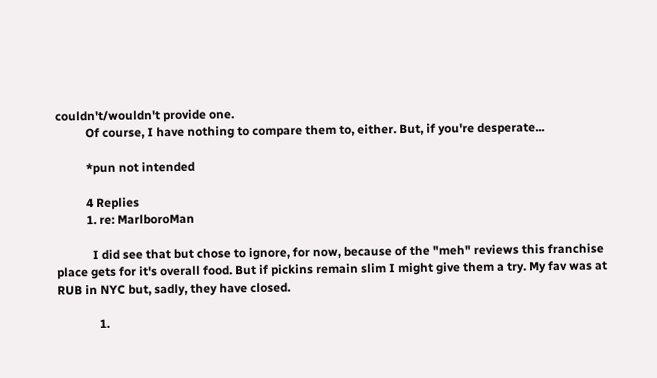couldn't/wouldn't provide one.
          Of course, I have nothing to compare them to, either. But, if you're desperate...

          *pun not intended

          4 Replies
          1. re: MarlboroMan

            I did see that but chose to ignore, for now, because of the "meh" reviews this franchise place gets for it's overall food. But if pickins remain slim I might give them a try. My fav was at RUB in NYC but, sadly, they have closed.

              1.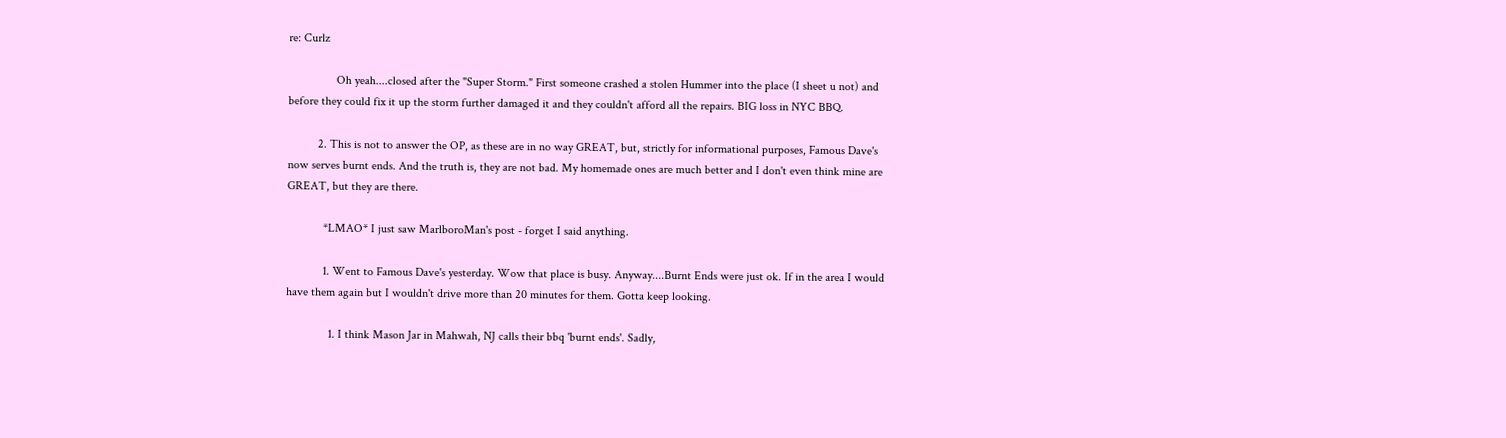re: Curlz

                Oh yeah....closed after the "Super Storm." First someone crashed a stolen Hummer into the place (I sheet u not) and before they could fix it up the storm further damaged it and they couldn't afford all the repairs. BIG loss in NYC BBQ.

          2. This is not to answer the OP, as these are in no way GREAT, but, strictly for informational purposes, Famous Dave's now serves burnt ends. And the truth is, they are not bad. My homemade ones are much better and I don't even think mine are GREAT, but they are there.

            *LMAO* I just saw MarlboroMan's post - forget I said anything.

            1. Went to Famous Dave's yesterday. Wow that place is busy. Anyway....Burnt Ends were just ok. If in the area I would have them again but I wouldn't drive more than 20 minutes for them. Gotta keep looking.

              1. I think Mason Jar in Mahwah, NJ calls their bbq 'burnt ends'. Sadly,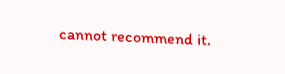cannot recommend it.